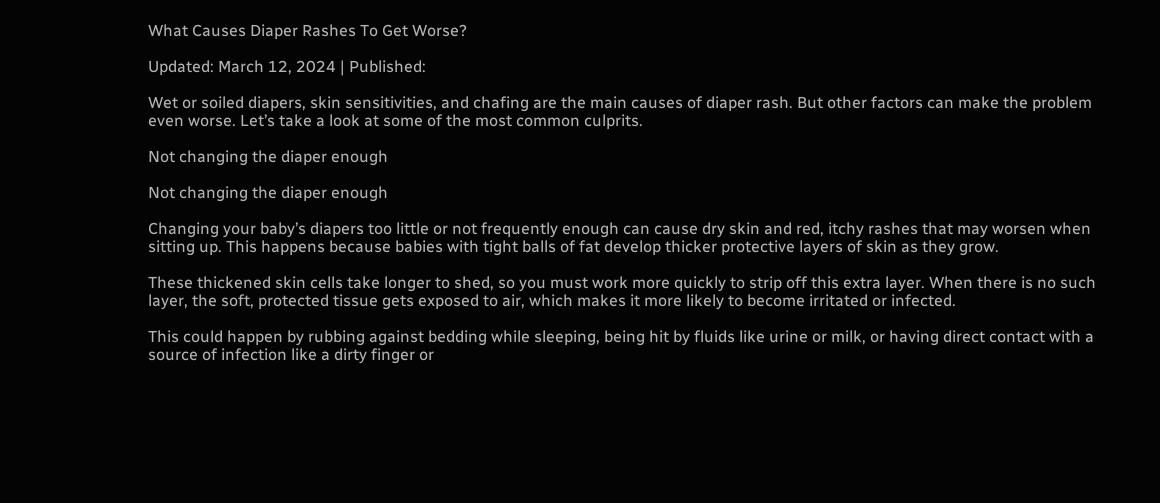What Causes Diaper Rashes To Get Worse?

Updated: March 12, 2024 | Published:

Wet or soiled diapers, skin sensitivities, and chafing are the main causes of diaper rash. But other factors can make the problem even worse. Let’s take a look at some of the most common culprits.

Not changing the diaper enough

Not changing the diaper enough

Changing your baby’s diapers too little or not frequently enough can cause dry skin and red, itchy rashes that may worsen when sitting up. This happens because babies with tight balls of fat develop thicker protective layers of skin as they grow.

These thickened skin cells take longer to shed, so you must work more quickly to strip off this extra layer. When there is no such layer, the soft, protected tissue gets exposed to air, which makes it more likely to become irritated or infected.

This could happen by rubbing against bedding while sleeping, being hit by fluids like urine or milk, or having direct contact with a source of infection like a dirty finger or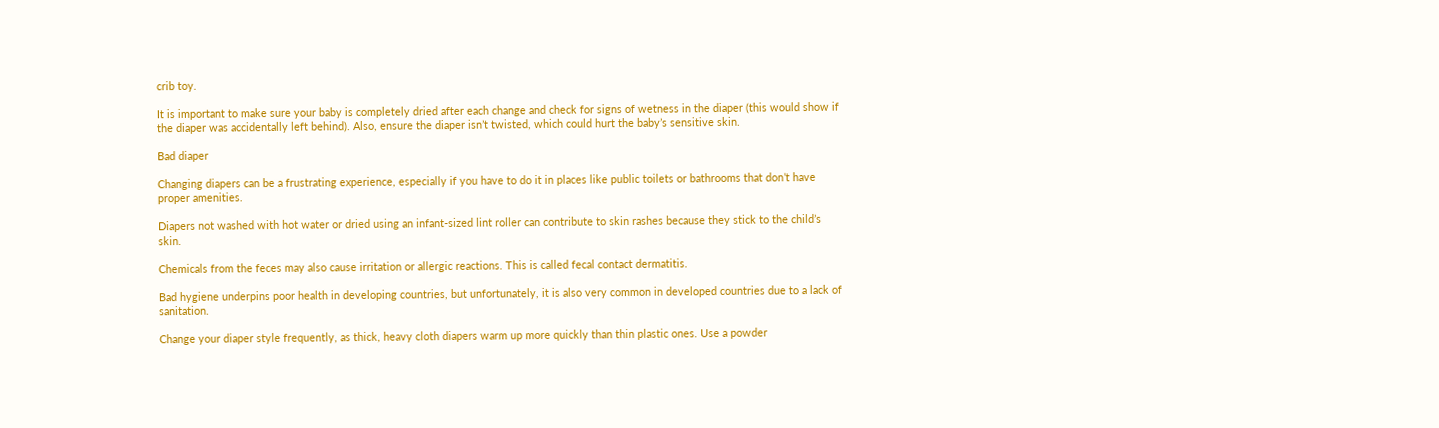crib toy.

It is important to make sure your baby is completely dried after each change and check for signs of wetness in the diaper (this would show if the diaper was accidentally left behind). Also, ensure the diaper isn’t twisted, which could hurt the baby’s sensitive skin.

Bad diaper

Changing diapers can be a frustrating experience, especially if you have to do it in places like public toilets or bathrooms that don’t have proper amenities.

Diapers not washed with hot water or dried using an infant-sized lint roller can contribute to skin rashes because they stick to the child’s skin.

Chemicals from the feces may also cause irritation or allergic reactions. This is called fecal contact dermatitis.

Bad hygiene underpins poor health in developing countries, but unfortunately, it is also very common in developed countries due to a lack of sanitation.

Change your diaper style frequently, as thick, heavy cloth diapers warm up more quickly than thin plastic ones. Use a powder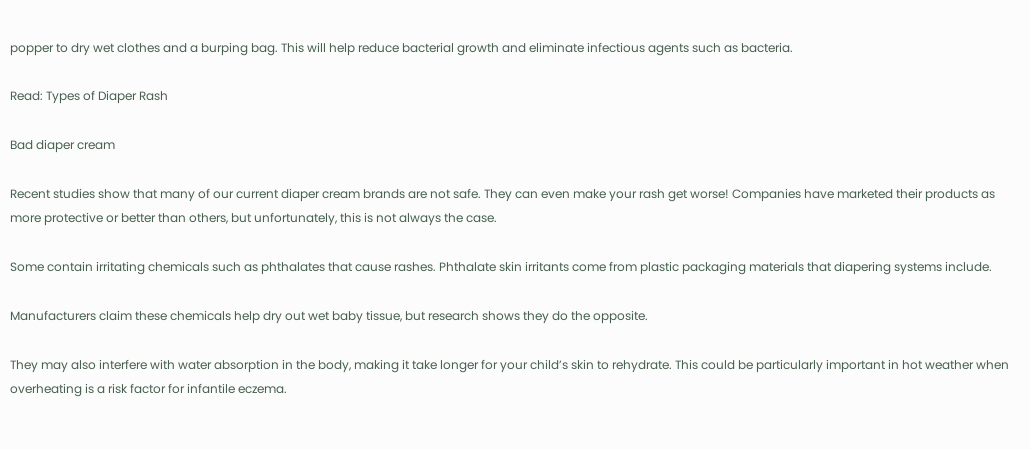popper to dry wet clothes and a burping bag. This will help reduce bacterial growth and eliminate infectious agents such as bacteria.

Read: Types of Diaper Rash

Bad diaper cream

Recent studies show that many of our current diaper cream brands are not safe. They can even make your rash get worse! Companies have marketed their products as more protective or better than others, but unfortunately, this is not always the case.

Some contain irritating chemicals such as phthalates that cause rashes. Phthalate skin irritants come from plastic packaging materials that diapering systems include.

Manufacturers claim these chemicals help dry out wet baby tissue, but research shows they do the opposite.

They may also interfere with water absorption in the body, making it take longer for your child’s skin to rehydrate. This could be particularly important in hot weather when overheating is a risk factor for infantile eczema.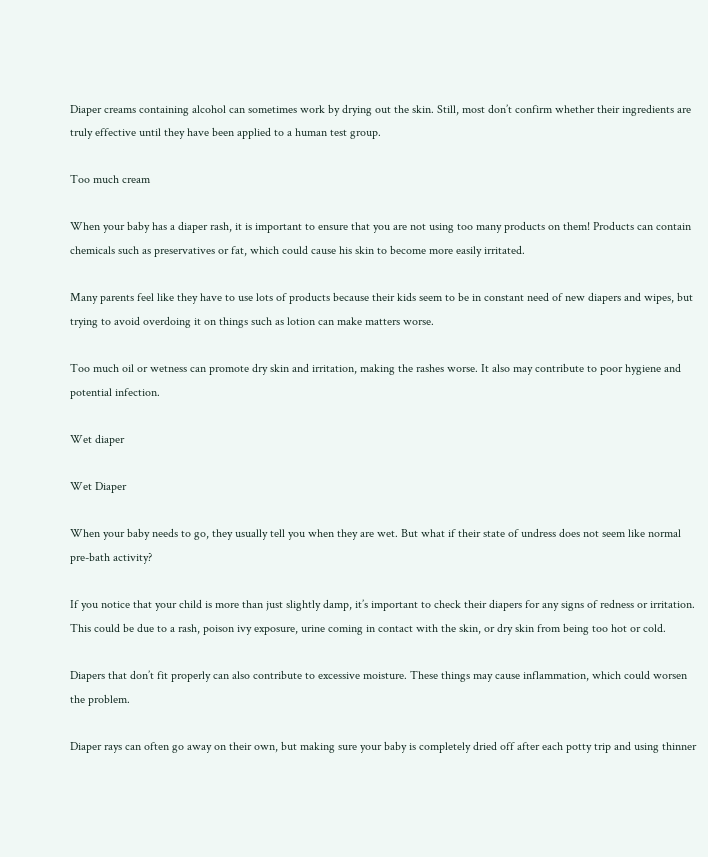Diaper creams containing alcohol can sometimes work by drying out the skin. Still, most don’t confirm whether their ingredients are truly effective until they have been applied to a human test group.

Too much cream

When your baby has a diaper rash, it is important to ensure that you are not using too many products on them! Products can contain chemicals such as preservatives or fat, which could cause his skin to become more easily irritated.

Many parents feel like they have to use lots of products because their kids seem to be in constant need of new diapers and wipes, but trying to avoid overdoing it on things such as lotion can make matters worse.

Too much oil or wetness can promote dry skin and irritation, making the rashes worse. It also may contribute to poor hygiene and potential infection.

Wet diaper

Wet Diaper

When your baby needs to go, they usually tell you when they are wet. But what if their state of undress does not seem like normal pre-bath activity?

If you notice that your child is more than just slightly damp, it’s important to check their diapers for any signs of redness or irritation. This could be due to a rash, poison ivy exposure, urine coming in contact with the skin, or dry skin from being too hot or cold.

Diapers that don’t fit properly can also contribute to excessive moisture. These things may cause inflammation, which could worsen the problem.

Diaper rays can often go away on their own, but making sure your baby is completely dried off after each potty trip and using thinner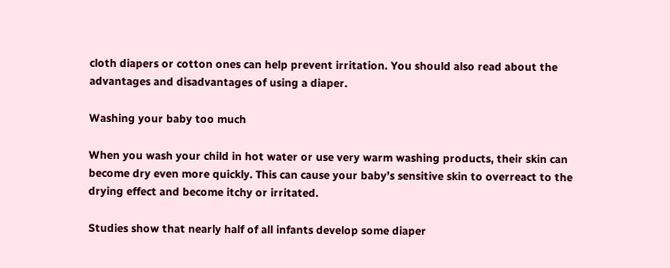cloth diapers or cotton ones can help prevent irritation. You should also read about the advantages and disadvantages of using a diaper.

Washing your baby too much

When you wash your child in hot water or use very warm washing products, their skin can become dry even more quickly. This can cause your baby’s sensitive skin to overreact to the drying effect and become itchy or irritated.

Studies show that nearly half of all infants develop some diaper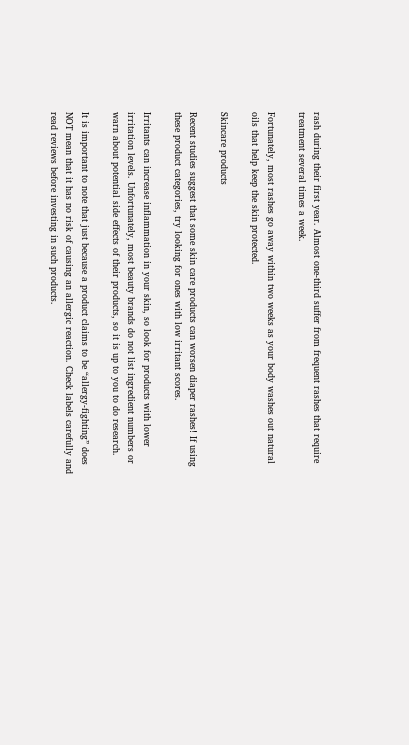rash during their first year. Almost one-third suffer from frequent rashes that require treatment several times a week.

Fortunately, most rashes go away within two weeks as your body washes out natural oils that help keep the skin protected.

Skincare products

Recent studies suggest that some skin care products can worsen diaper rashes! If using these product categories, try looking for ones with low irritant scores.

Irritants can increase inflammation in your skin, so look for products with lower irritation levels. Unfortunately, most beauty brands do not list ingredient numbers or warn about potential side effects of their products, so it is up to you to do research.

It is important to note that just because a product claims to be “allergy-fighting” does NOT mean that it has no risk of causing an allergic reaction. Check labels carefully and read reviews before investing in such products.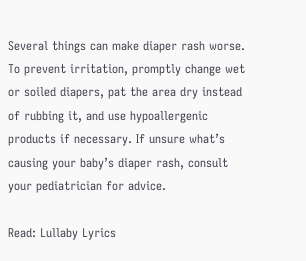Several things can make diaper rash worse. To prevent irritation, promptly change wet or soiled diapers, pat the area dry instead of rubbing it, and use hypoallergenic products if necessary. If unsure what’s causing your baby’s diaper rash, consult your pediatrician for advice.

Read: Lullaby Lyrics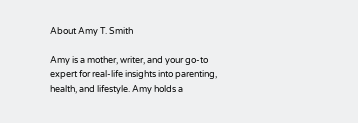About Amy T. Smith

Amy is a mother, writer, and your go-to expert for real-life insights into parenting, health, and lifestyle. Amy holds a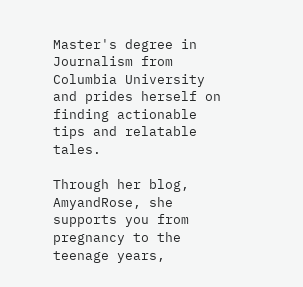Master's degree in Journalism from Columbia University and prides herself on finding actionable tips and relatable tales.

Through her blog, AmyandRose, she supports you from pregnancy to the teenage years,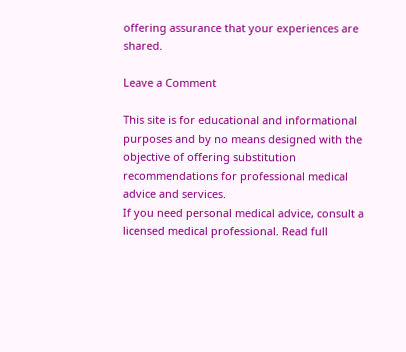offering assurance that your experiences are shared.

Leave a Comment

This site is for educational and informational purposes and by no means designed with the objective of offering substitution recommendations for professional medical advice and services.
If you need personal medical advice, consult a licensed medical professional. Read full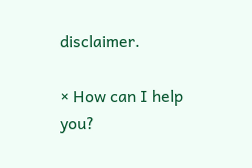disclaimer.

× How can I help you?